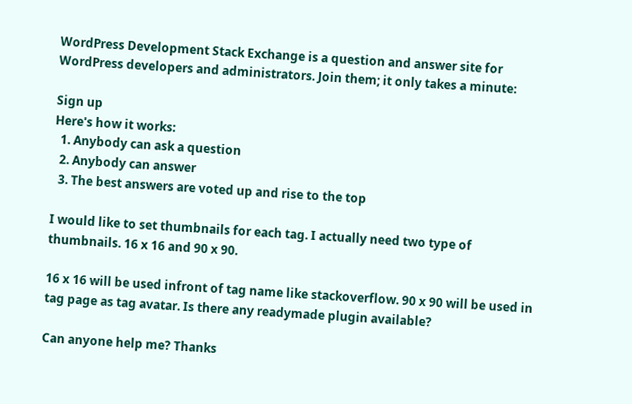WordPress Development Stack Exchange is a question and answer site for WordPress developers and administrators. Join them; it only takes a minute:

Sign up
Here's how it works:
  1. Anybody can ask a question
  2. Anybody can answer
  3. The best answers are voted up and rise to the top

I would like to set thumbnails for each tag. I actually need two type of thumbnails. 16 x 16 and 90 x 90.

16 x 16 will be used infront of tag name like stackoverflow. 90 x 90 will be used in tag page as tag avatar. Is there any readymade plugin available?

Can anyone help me? Thanks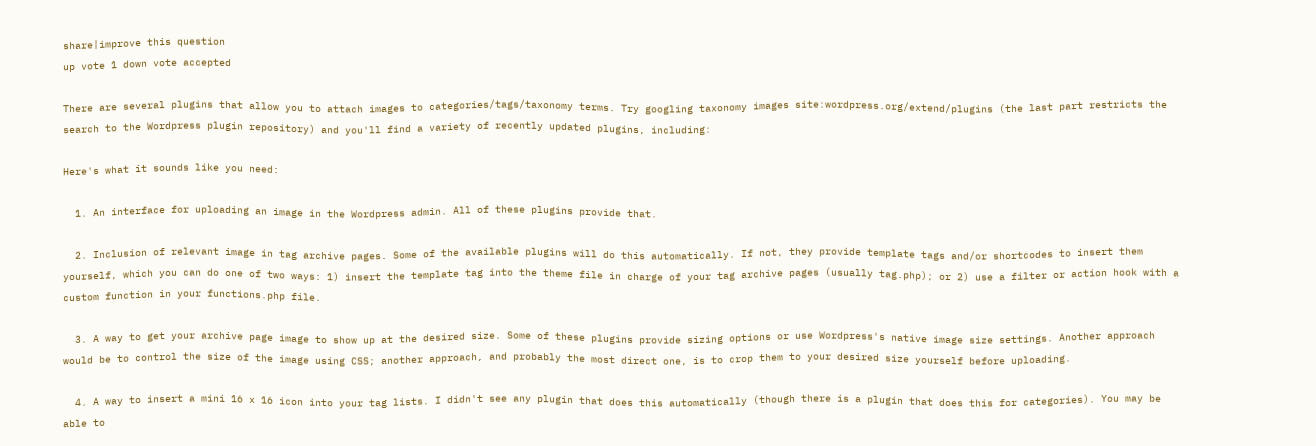share|improve this question
up vote 1 down vote accepted

There are several plugins that allow you to attach images to categories/tags/taxonomy terms. Try googling taxonomy images site:wordpress.org/extend/plugins (the last part restricts the search to the Wordpress plugin repository) and you'll find a variety of recently updated plugins, including:

Here's what it sounds like you need:

  1. An interface for uploading an image in the Wordpress admin. All of these plugins provide that.

  2. Inclusion of relevant image in tag archive pages. Some of the available plugins will do this automatically. If not, they provide template tags and/or shortcodes to insert them yourself, which you can do one of two ways: 1) insert the template tag into the theme file in charge of your tag archive pages (usually tag.php); or 2) use a filter or action hook with a custom function in your functions.php file.

  3. A way to get your archive page image to show up at the desired size. Some of these plugins provide sizing options or use Wordpress's native image size settings. Another approach would be to control the size of the image using CSS; another approach, and probably the most direct one, is to crop them to your desired size yourself before uploading.

  4. A way to insert a mini 16 x 16 icon into your tag lists. I didn't see any plugin that does this automatically (though there is a plugin that does this for categories). You may be able to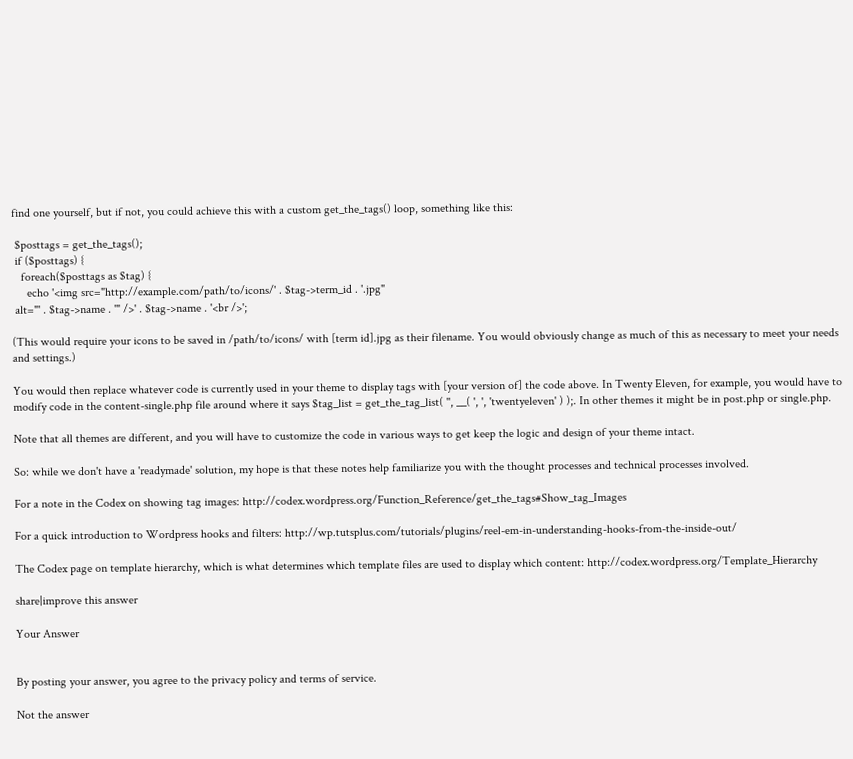find one yourself, but if not, you could achieve this with a custom get_the_tags() loop, something like this:

 $posttags = get_the_tags();
 if ($posttags) {
   foreach($posttags as $tag) {
     echo '<img src="http://example.com/path/to/icons/' . $tag->term_id . '.jpg"
 alt="' . $tag->name . '" />' . $tag->name . '<br />';

(This would require your icons to be saved in /path/to/icons/ with [term id].jpg as their filename. You would obviously change as much of this as necessary to meet your needs and settings.)

You would then replace whatever code is currently used in your theme to display tags with [your version of] the code above. In Twenty Eleven, for example, you would have to modify code in the content-single.php file around where it says $tag_list = get_the_tag_list( '', __( ', ', 'twentyeleven' ) );. In other themes it might be in post.php or single.php.

Note that all themes are different, and you will have to customize the code in various ways to get keep the logic and design of your theme intact.

So: while we don't have a 'readymade' solution, my hope is that these notes help familiarize you with the thought processes and technical processes involved.

For a note in the Codex on showing tag images: http://codex.wordpress.org/Function_Reference/get_the_tags#Show_tag_Images

For a quick introduction to Wordpress hooks and filters: http://wp.tutsplus.com/tutorials/plugins/reel-em-in-understanding-hooks-from-the-inside-out/

The Codex page on template hierarchy, which is what determines which template files are used to display which content: http://codex.wordpress.org/Template_Hierarchy

share|improve this answer

Your Answer


By posting your answer, you agree to the privacy policy and terms of service.

Not the answer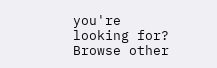you're looking for? Browse other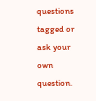questions tagged or ask your own question.